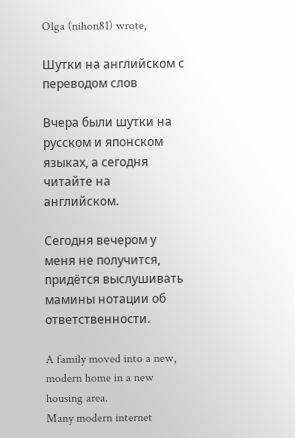Olga (nihon81) wrote,

Шутки на английском с переводом слов

Вчера были шутки на русском и японском языках, а сегодня читайте на английском.

Сегодня вечером у меня не получится, придётся выслушивать мамины нотации об ответственности.

A family moved into a new, modern home in a new housing area.
Many modern internet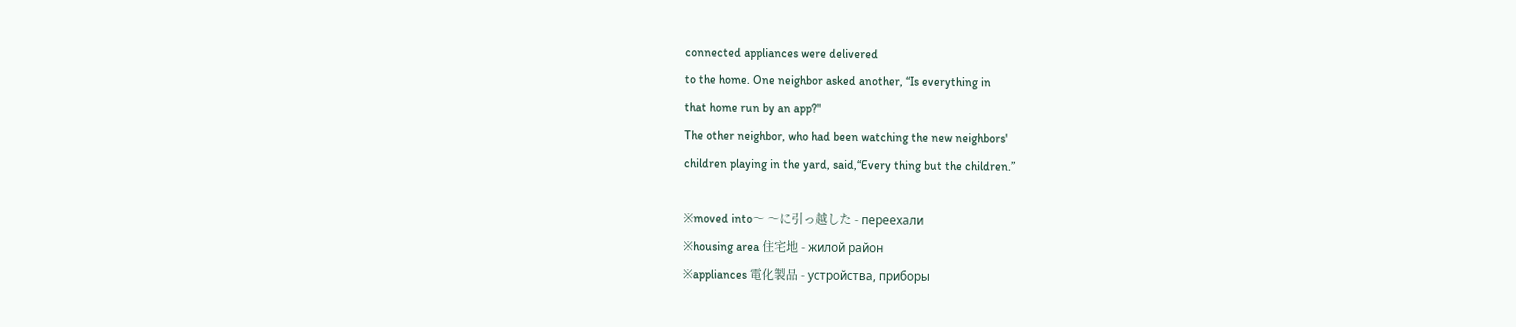connected appliances were delivered
to the home. One neighbor asked another, “Is everything in
that home run by an app?"
The other neighbor, who had been watching the new neighbors'
children playing in the yard, said,“Every thing but the children.”

※moved into〜 〜に引っ越した - переехали
※housing area 住宅地 - жилой район
※appliances 電化製品 - устройства, приборы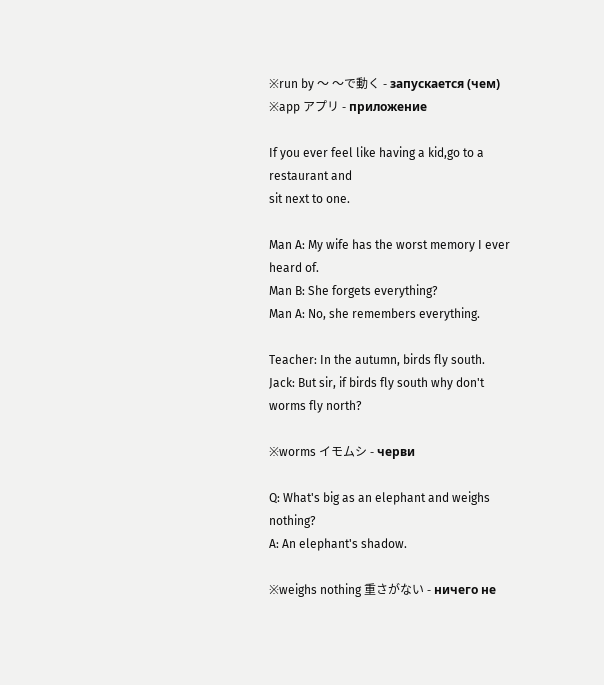※run by 〜 〜で動く - запускается (чем)
※app アプリ - приложение

If you ever feel like having a kid,go to a restaurant and
sit next to one.

Man A: My wife has the worst memory I ever heard of.
Man B: She forgets everything?
Man A: No, she remembers everything.

Teacher: In the autumn, birds fly south.
Jack: But sir, if birds fly south why don't worms fly north?

※worms イモムシ - черви

Q: What's big as an elephant and weighs nothing?
A: An elephant's shadow.

※weighs nothing 重さがない - ничего не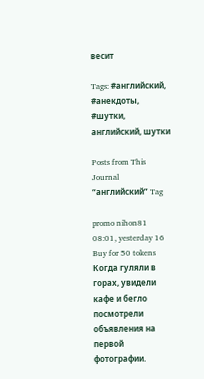весит

Tags: #английский, #анекдоты, #шутки, английский, шутки

Posts from This Journal “английский” Tag

promo nihon81 08:01, yesterday 16
Buy for 50 tokens
Когда гуляли в горах, увидели кафе и бегло посмотрели объявления на первой фотографии.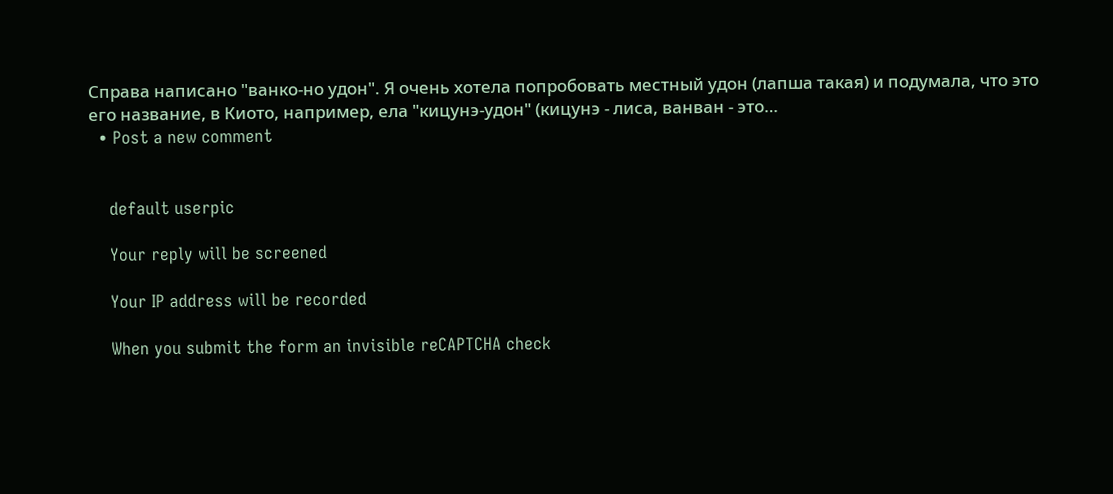Справа написано "ванко-но удон". Я очень хотела попробовать местный удон (лапша такая) и подумала, что это его название, в Киото, например, ела "кицунэ-удон" (кицунэ - лиса, ванван - это…
  • Post a new comment


    default userpic

    Your reply will be screened

    Your IP address will be recorded

    When you submit the form an invisible reCAPTCHA check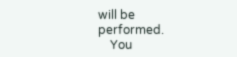will be performed.
    You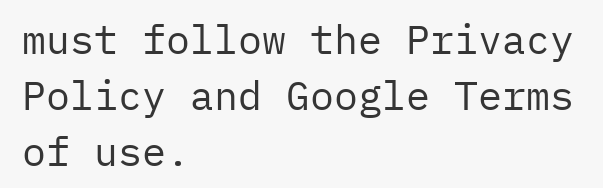must follow the Privacy Policy and Google Terms of use.